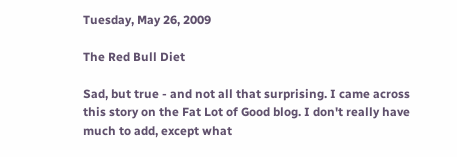Tuesday, May 26, 2009

The Red Bull Diet

Sad, but true - and not all that surprising. I came across this story on the Fat Lot of Good blog. I don't really have much to add, except what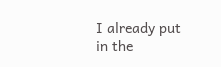I already put in the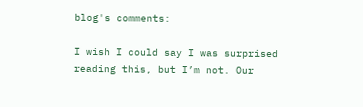blog's comments:

I wish I could say I was surprised reading this, but I’m not. Our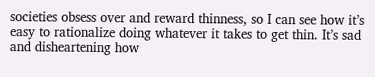societies obsess over and reward thinness, so I can see how it’s easy to rationalize doing whatever it takes to get thin. It’s sad and disheartening how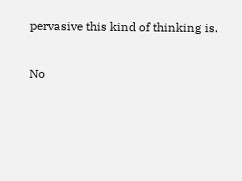pervasive this kind of thinking is.

No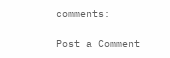comments:

Post a Comment